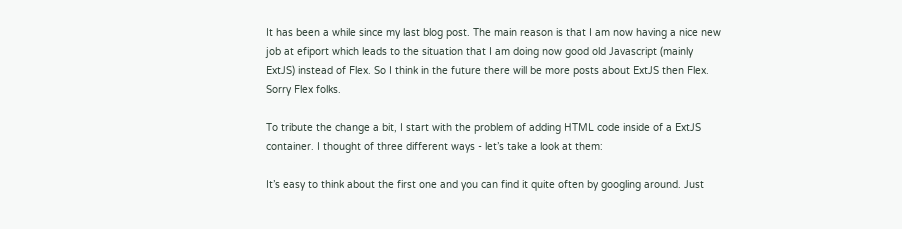It has been a while since my last blog post. The main reason is that I am now having a nice new job at efiport which leads to the situation that I am doing now good old Javascript (mainly ExtJS) instead of Flex. So I think in the future there will be more posts about ExtJS then Flex. Sorry Flex folks.

To tribute the change a bit, I start with the problem of adding HTML code inside of a ExtJS container. I thought of three different ways - let’s take a look at them:

It’s easy to think about the first one and you can find it quite often by googling around. Just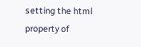setting the html property of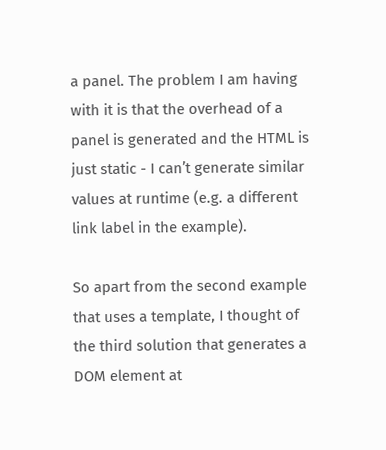a panel. The problem I am having with it is that the overhead of a panel is generated and the HTML is just static - I can’t generate similar values at runtime (e.g. a different link label in the example).

So apart from the second example that uses a template, I thought of the third solution that generates a DOM element at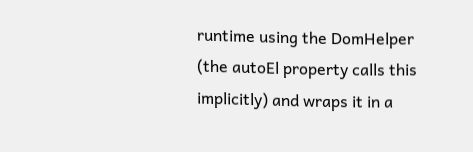runtime using the DomHelper (the autoEl property calls this implicitly) and wraps it in a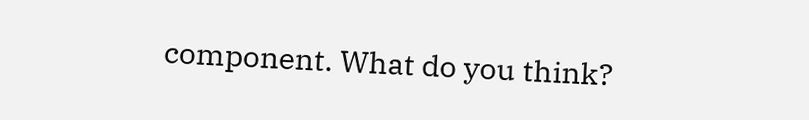component. What do you think?